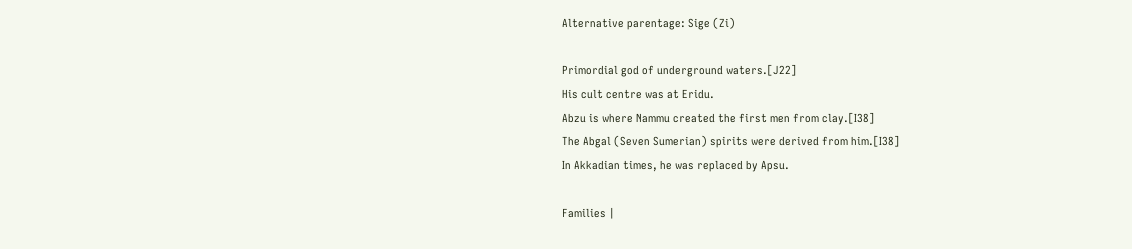Alternative parentage: Sige (Zi)

Primordial god of underground waters.[J22]
His cult centre was at Eridu.
Abzu is where Nammu created the first men from clay.[I38]
The Abgal (Seven Sumerian) spirits were derived from him.[I38]
In Akkadian times, he was replaced by Apsu.

Families |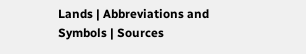Lands | Abbreviations and Symbols | Sources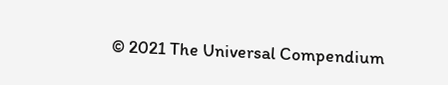© 2021 The Universal Compendium